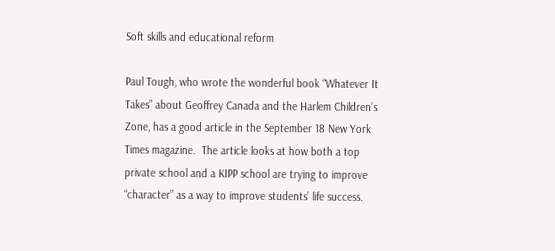Soft skills and educational reform

Paul Tough, who wrote the wonderful book “Whatever It Takes” about Geoffrey Canada and the Harlem Children’s Zone, has a good article in the September 18 New York Times magazine.  The article looks at how both a top private school and a KIPP school are trying to improve “character” as a way to improve students’ life success.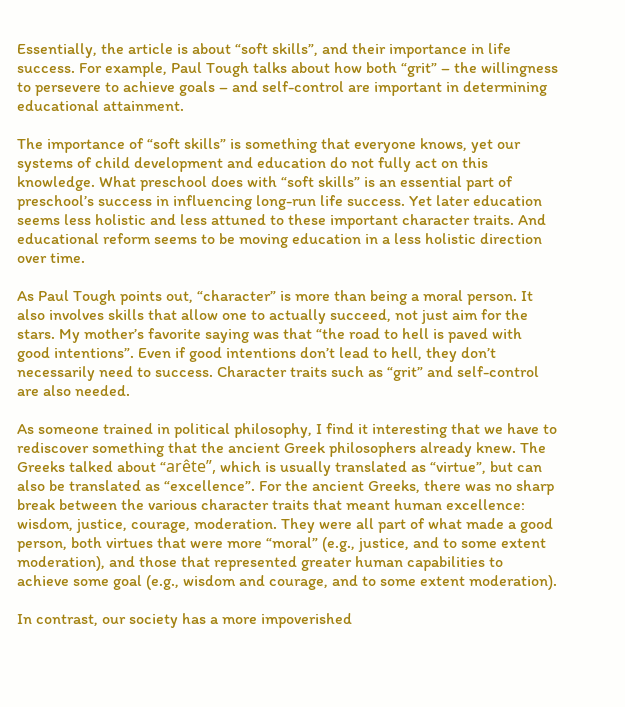Essentially, the article is about “soft skills”, and their importance in life success. For example, Paul Tough talks about how both “grit” – the willingness to persevere to achieve goals – and self-control are important in determining educational attainment.

The importance of “soft skills” is something that everyone knows, yet our systems of child development and education do not fully act on this knowledge. What preschool does with “soft skills” is an essential part of preschool’s success in influencing long-run life success. Yet later education seems less holistic and less attuned to these important character traits. And educational reform seems to be moving education in a less holistic direction over time.

As Paul Tough points out, “character” is more than being a moral person. It also involves skills that allow one to actually succeed, not just aim for the stars. My mother’s favorite saying was that “the road to hell is paved with good intentions”. Even if good intentions don’t lead to hell, they don’t necessarily need to success. Character traits such as “grit” and self-control are also needed.

As someone trained in political philosophy, I find it interesting that we have to rediscover something that the ancient Greek philosophers already knew. The Greeks talked about “arête”, which is usually translated as “virtue”, but can also be translated as “excellence”. For the ancient Greeks, there was no sharp break between the various character traits that meant human excellence: wisdom, justice, courage, moderation. They were all part of what made a good person, both virtues that were more “moral” (e.g., justice, and to some extent moderation), and those that represented greater human capabilities to achieve some goal (e.g., wisdom and courage, and to some extent moderation).

In contrast, our society has a more impoverished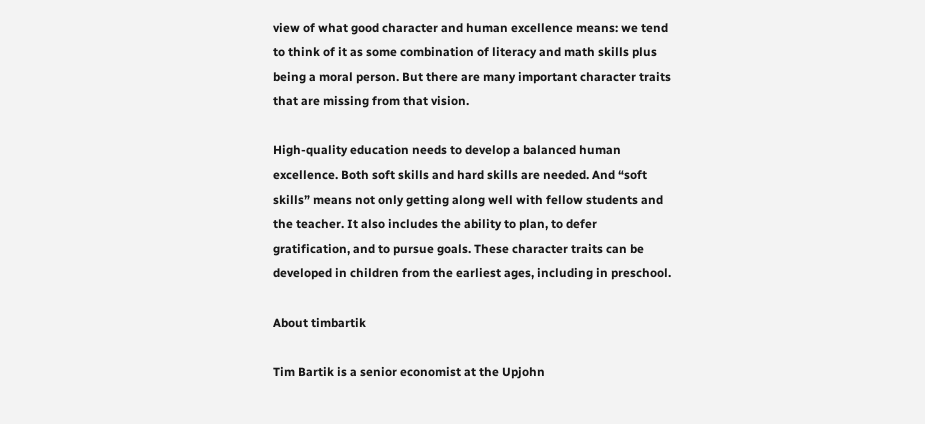view of what good character and human excellence means: we tend to think of it as some combination of literacy and math skills plus being a moral person. But there are many important character traits that are missing from that vision.

High-quality education needs to develop a balanced human excellence. Both soft skills and hard skills are needed. And “soft skills” means not only getting along well with fellow students and the teacher. It also includes the ability to plan, to defer gratification, and to pursue goals. These character traits can be developed in children from the earliest ages, including in preschool.

About timbartik

Tim Bartik is a senior economist at the Upjohn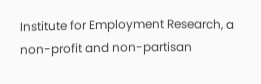Institute for Employment Research, a non-profit and non-partisan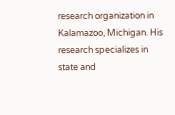research organization in Kalamazoo, Michigan. His research specializes in state and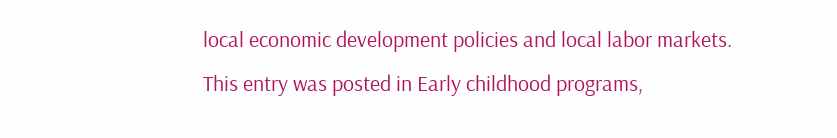local economic development policies and local labor markets.
This entry was posted in Early childhood programs,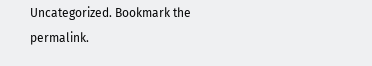Uncategorized. Bookmark the permalink.